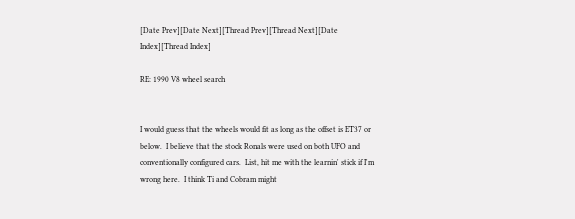[Date Prev][Date Next][Thread Prev][Thread Next][Date Index][Thread Index]

RE: 1990 V8 wheel search


I would guess that the wheels would fit as long as the offset is ET37 or
below.  I believe that the stock Ronals were used on both UFO and
conventionally configured cars.  List, hit me with the learnin' stick if I'm
wrong here.  I think Ti and Cobram might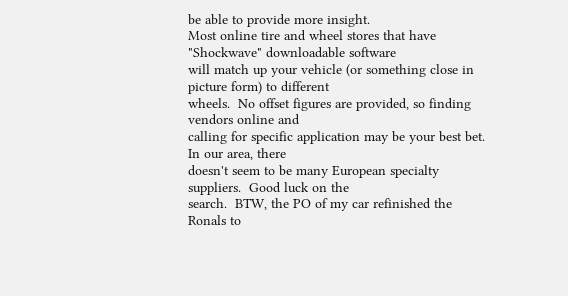be able to provide more insight.
Most online tire and wheel stores that have "Shockwave" downloadable software
will match up your vehicle (or something close in picture form) to different
wheels.  No offset figures are provided, so finding vendors online and
calling for specific application may be your best bet.  In our area, there
doesn't seem to be many European specialty suppliers.  Good luck on the
search.  BTW, the PO of my car refinished the Ronals to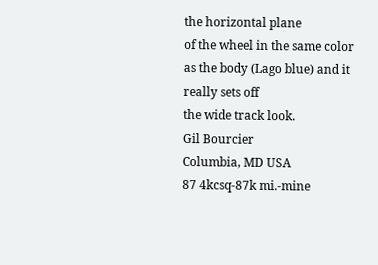the horizontal plane
of the wheel in the same color as the body (Lago blue) and it really sets off
the wide track look.
Gil Bourcier
Columbia, MD USA
87 4kcsq-87k mi.-mine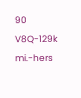90 V8Q-129k mi.-hers